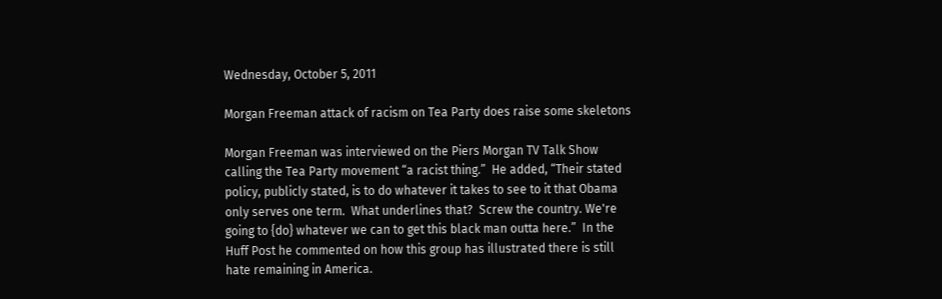Wednesday, October 5, 2011

Morgan Freeman attack of racism on Tea Party does raise some skeletons

Morgan Freeman was interviewed on the Piers Morgan TV Talk Show calling the Tea Party movement “a racist thing.”  He added, “Their stated policy, publicly stated, is to do whatever it takes to see to it that Obama only serves one term.  What underlines that?  Screw the country. We're going to {do} whatever we can to get this black man outta here.”  In the Huff Post he commented on how this group has illustrated there is still hate remaining in America.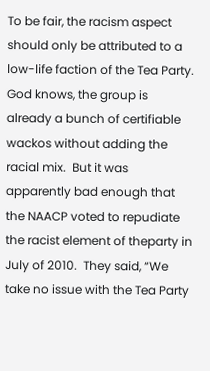To be fair, the racism aspect should only be attributed to a low-life faction of the Tea Party.  God knows, the group is already a bunch of certifiable wackos without adding the racial mix.  But it was apparently bad enough that the NAACP voted to repudiate the racist element of theparty in July of 2010.  They said, “We take no issue with the Tea Party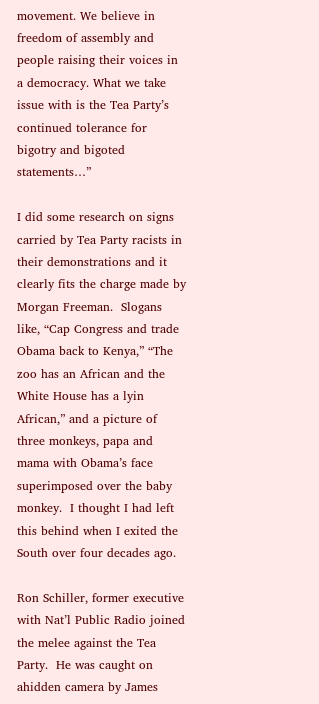movement. We believe in freedom of assembly and people raising their voices in a democracy. What we take issue with is the Tea Party’s continued tolerance for bigotry and bigoted statements…”

I did some research on signs carried by Tea Party racists in their demonstrations and it clearly fits the charge made by Morgan Freeman.  Slogans like, “Cap Congress and trade Obama back to Kenya,” “The zoo has an African and the White House has a lyin African,” and a picture of three monkeys, papa and mama with Obama’s face superimposed over the baby monkey.  I thought I had left this behind when I exited the South over four decades ago.

Ron Schiller, former executive with Nat’l Public Radio joined the melee against the Tea Party.  He was caught on ahidden camera by James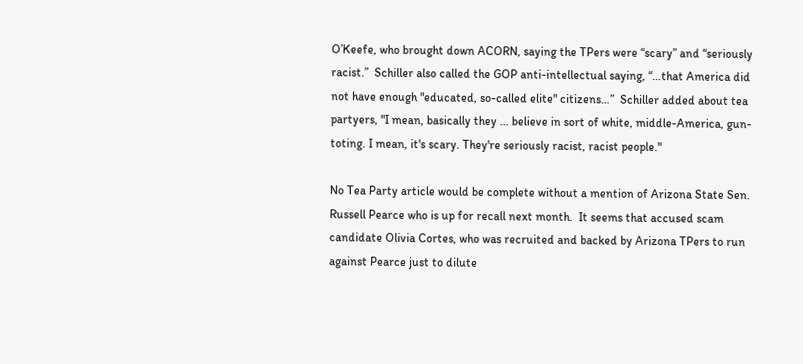O’Keefe, who brought down ACORN, saying the TPers were “scary” and “seriously racist.”  Schiller also called the GOP anti-intellectual saying, “…that America did not have enough "educated, so-called elite" citizens…”  Schiller added about tea partyers, "I mean, basically they ... believe in sort of white, middle-America, gun-toting. I mean, it's scary. They're seriously racist, racist people."

No Tea Party article would be complete without a mention of Arizona State Sen. Russell Pearce who is up for recall next month.  It seems that accused scam candidate Olivia Cortes, who was recruited and backed by Arizona TPers to run against Pearce just to dilute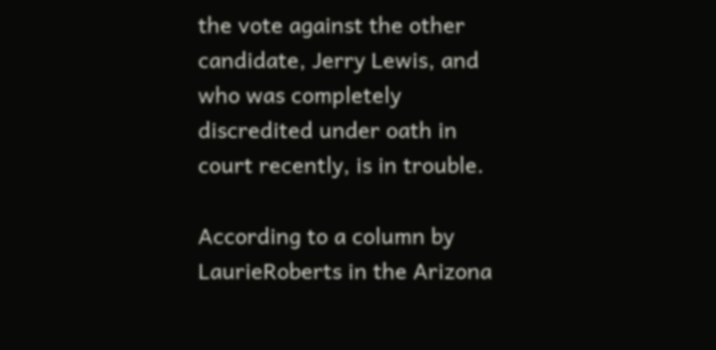the vote against the other candidate, Jerry Lewis, and who was completely discredited under oath in court recently, is in trouble.

According to a column by LaurieRoberts in the Arizona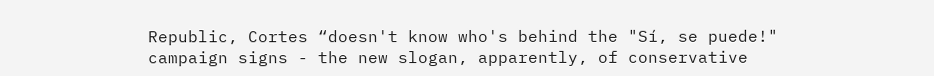Republic, Cortes “doesn't know who's behind the "Sí, se puede!" campaign signs - the new slogan, apparently, of conservative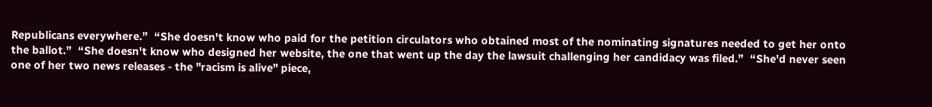Republicans everywhere.”  “She doesn't know who paid for the petition circulators who obtained most of the nominating signatures needed to get her onto the ballot.”  “She doesn't know who designed her website, the one that went up the day the lawsuit challenging her candidacy was filed.”  “She'd never seen one of her two news releases - the "racism is alive" piece,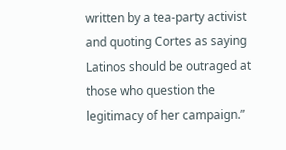written by a tea-party activist and quoting Cortes as saying Latinos should be outraged at those who question the legitimacy of her campaign.”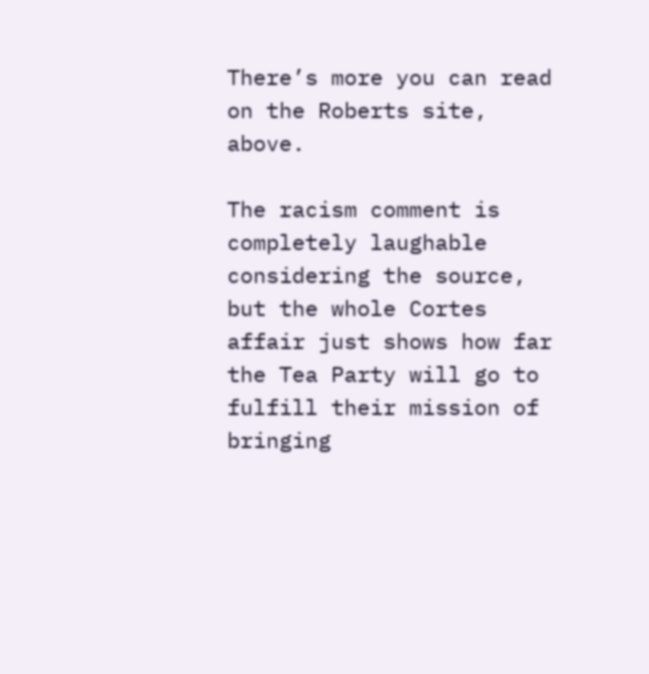There’s more you can read on the Roberts site, above.

The racism comment is completely laughable considering the source, but the whole Cortes affair just shows how far the Tea Party will go to fulfill their mission of bringing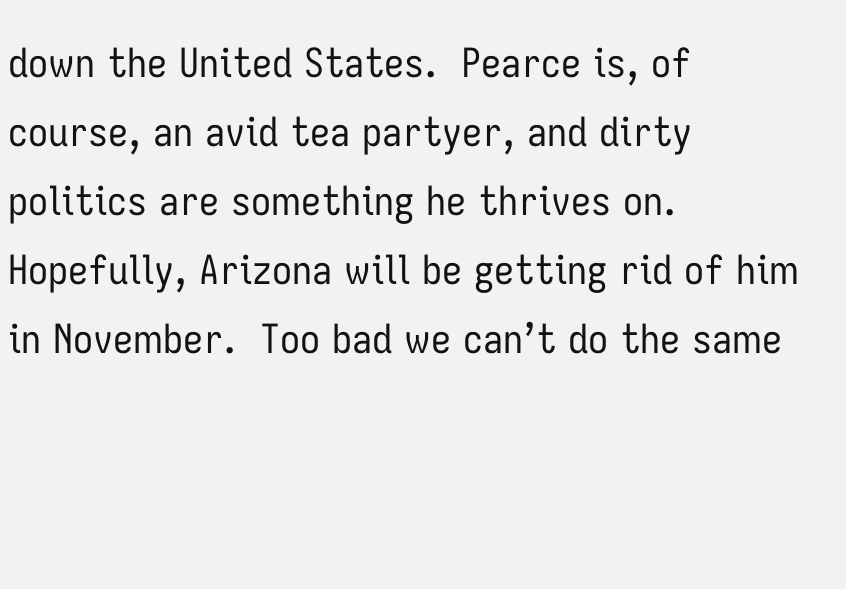down the United States.  Pearce is, of course, an avid tea partyer, and dirty politics are something he thrives on.  Hopefully, Arizona will be getting rid of him in November.  Too bad we can’t do the same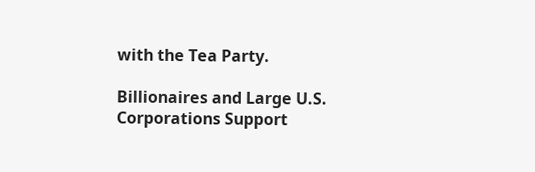with the Tea Party.

Billionaires and Large U.S. Corporations Support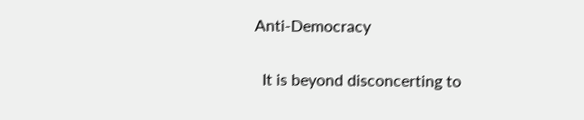Anti-Democracy

  It is beyond disconcerting to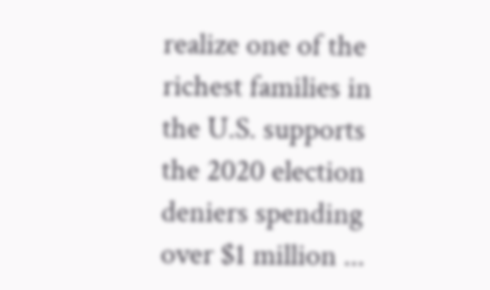realize one of the richest families in the U.S. supports the 2020 election deniers spending over $1 million ...